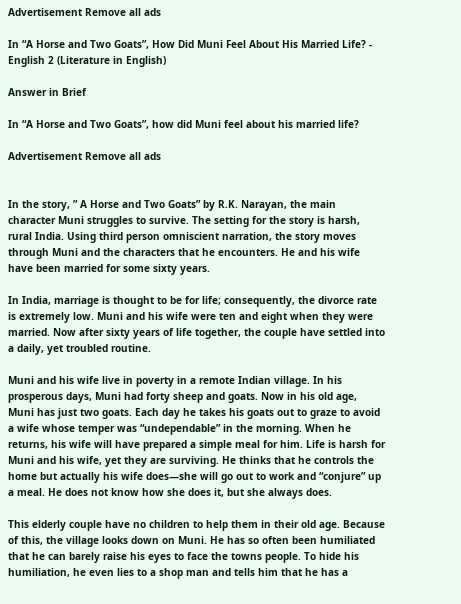Advertisement Remove all ads

In “A Horse and Two Goats”, How Did Muni Feel About His Married Life? - English 2 (Literature in English)

Answer in Brief

In “A Horse and Two Goats”, how did Muni feel about his married life?

Advertisement Remove all ads


In the story, ” A Horse and Two Goats” by R.K. Narayan, the main character Muni struggles to survive. The setting for the story is harsh, rural India. Using third person omniscient narration, the story moves through Muni and the characters that he encounters. He and his wife have been married for some sixty years.

In India, marriage is thought to be for life; consequently, the divorce rate is extremely low. Muni and his wife were ten and eight when they were married. Now after sixty years of life together, the couple have settled into a daily, yet troubled routine.

Muni and his wife live in poverty in a remote Indian village. In his prosperous days, Muni had forty sheep and goats. Now in his old age, Muni has just two goats. Each day he takes his goats out to graze to avoid a wife whose temper was “undependable” in the morning. When he returns, his wife will have prepared a simple meal for him. Life is harsh for Muni and his wife, yet they are surviving. He thinks that he controls the home but actually his wife does—she will go out to work and “conjure” up a meal. He does not know how she does it, but she always does.

This elderly couple have no children to help them in their old age. Because of this, the village looks down on Muni. He has so often been humiliated that he can barely raise his eyes to face the towns people. To hide his humiliation, he even lies to a shop man and tells him that he has a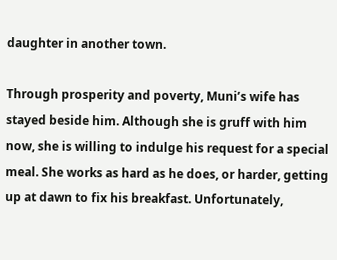daughter in another town.

Through prosperity and poverty, Muni’s wife has stayed beside him. Although she is gruff with him now, she is willing to indulge his request for a special meal. She works as hard as he does, or harder, getting up at dawn to fix his breakfast. Unfortunately,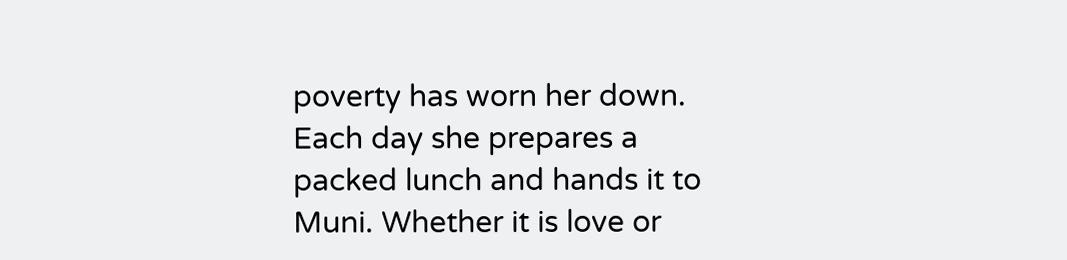poverty has worn her down. Each day she prepares a packed lunch and hands it to Muni. Whether it is love or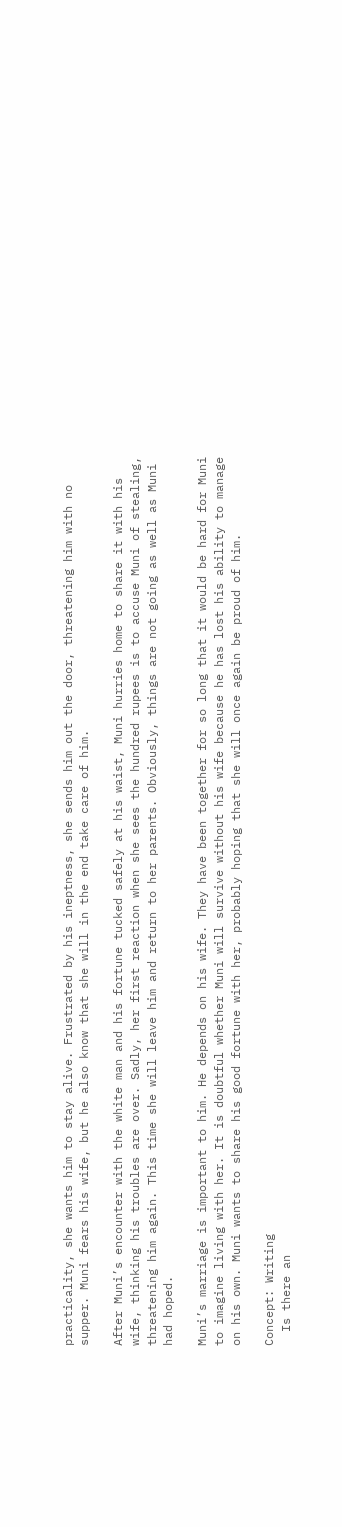practicality, she wants him to stay alive. Frustrated by his ineptness, she sends him out the door, threatening him with no supper. Muni fears his wife, but he also know that she will in the end take care of him.

After Muni’s encounter with the white man and his fortune tucked safely at his waist, Muni hurries home to share it with his wife, thinking his troubles are over. Sadly, her first reaction when she sees the hundred rupees is to accuse Muni of stealing, threatening him again. This time she will leave him and return to her parents. Obviously, things are not going as well as Muni had hoped.

Muni’s marriage is important to him. He depends on his wife. They have been together for so long that it would be hard for Muni to imagine living with her. It is doubtful whether Muni will survive without his wife because he has lost his ability to manage on his own. Muni wants to share his good fortune with her, probably hoping that she will once again be proud of him.

Concept: Writing
  Is there an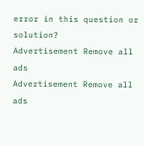error in this question or solution?
Advertisement Remove all ads
Advertisement Remove all ads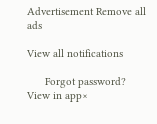Advertisement Remove all ads

View all notifications

      Forgot password?
View in app×